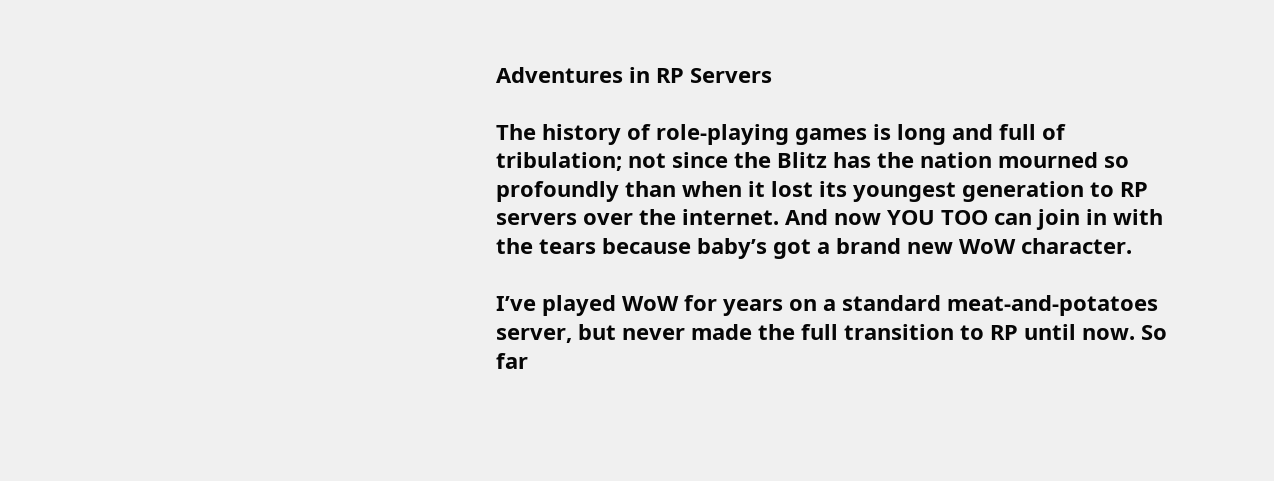Adventures in RP Servers

The history of role-playing games is long and full of tribulation; not since the Blitz has the nation mourned so profoundly than when it lost its youngest generation to RP servers over the internet. And now YOU TOO can join in with the tears because baby’s got a brand new WoW character.

I’ve played WoW for years on a standard meat-and-potatoes server, but never made the full transition to RP until now. So far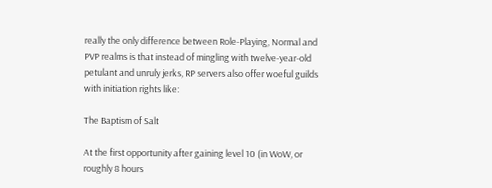really the only difference between Role-Playing, Normal and PVP realms is that instead of mingling with twelve-year-old petulant and unruly jerks, RP servers also offer woeful guilds with initiation rights like:

The Baptism of Salt

At the first opportunity after gaining level 10 (in WoW, or roughly 8 hours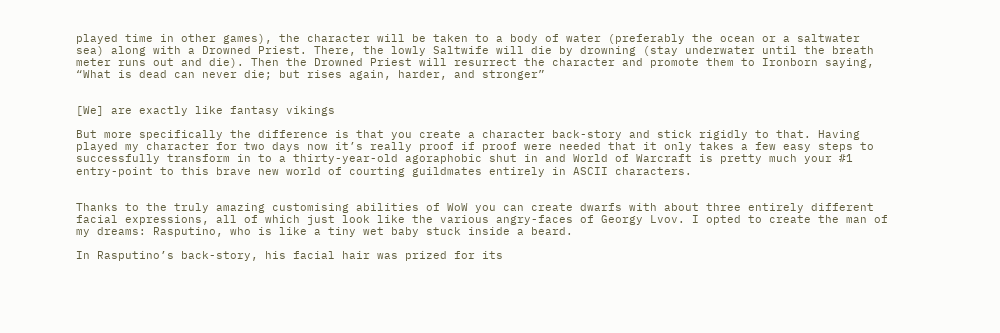played time in other games), the character will be taken to a body of water (preferably the ocean or a saltwater sea) along with a Drowned Priest. There, the lowly Saltwife will die by drowning (stay underwater until the breath meter runs out and die). Then the Drowned Priest will resurrect the character and promote them to Ironborn saying, “What is dead can never die; but rises again, harder, and stronger”


[We] are exactly like fantasy vikings

But more specifically the difference is that you create a character back-story and stick rigidly to that. Having played my character for two days now it’s really proof if proof were needed that it only takes a few easy steps to successfully transform in to a thirty-year-old agoraphobic shut in and World of Warcraft is pretty much your #1 entry-point to this brave new world of courting guildmates entirely in ASCII characters.


Thanks to the truly amazing customising abilities of WoW you can create dwarfs with about three entirely different facial expressions, all of which just look like the various angry-faces of Georgy Lvov. I opted to create the man of my dreams: Rasputino, who is like a tiny wet baby stuck inside a beard.

In Rasputino’s back-story, his facial hair was prized for its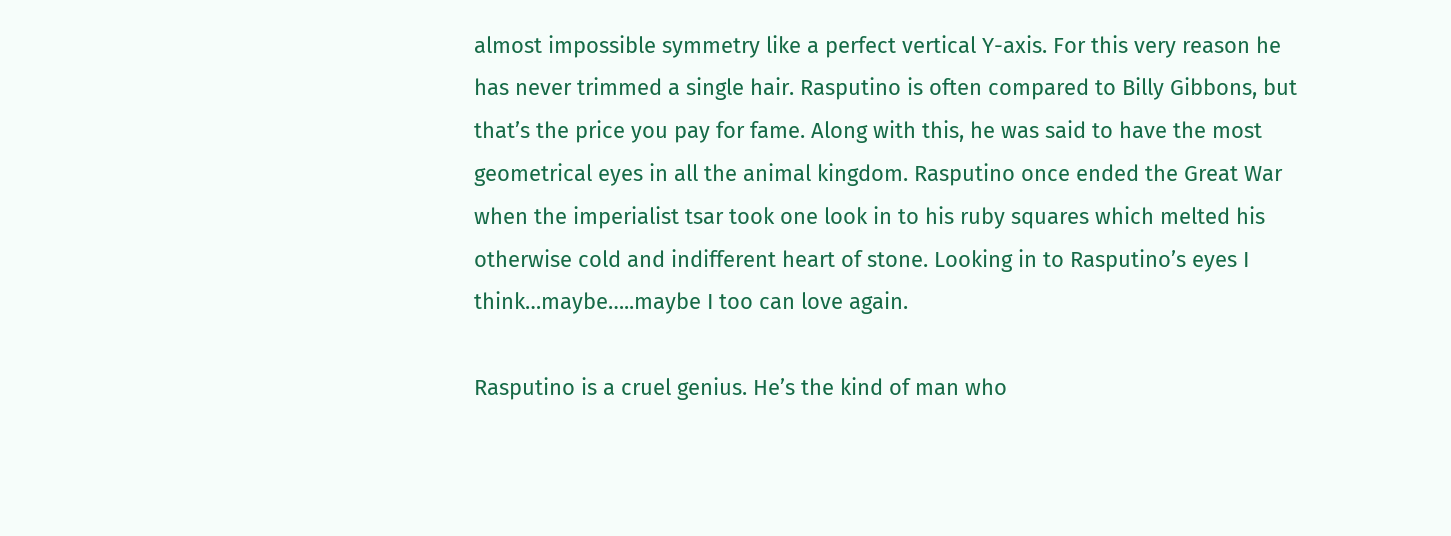almost impossible symmetry like a perfect vertical Y-axis. For this very reason he has never trimmed a single hair. Rasputino is often compared to Billy Gibbons, but that’s the price you pay for fame. Along with this, he was said to have the most geometrical eyes in all the animal kingdom. Rasputino once ended the Great War when the imperialist tsar took one look in to his ruby squares which melted his otherwise cold and indifferent heart of stone. Looking in to Rasputino’s eyes I think…maybe…..maybe I too can love again.

Rasputino is a cruel genius. He’s the kind of man who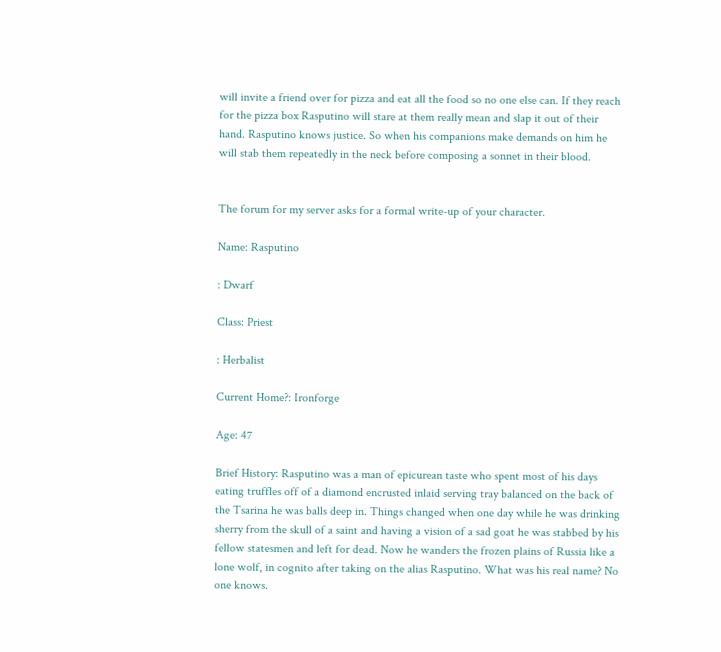will invite a friend over for pizza and eat all the food so no one else can. If they reach for the pizza box Rasputino will stare at them really mean and slap it out of their hand. Rasputino knows justice. So when his companions make demands on him he will stab them repeatedly in the neck before composing a sonnet in their blood.


The forum for my server asks for a formal write-up of your character.

Name: Rasputino

: Dwarf

Class: Priest

: Herbalist

Current Home?: Ironforge

Age: 47

Brief History: Rasputino was a man of epicurean taste who spent most of his days eating truffles off of a diamond encrusted inlaid serving tray balanced on the back of the Tsarina he was balls deep in. Things changed when one day while he was drinking sherry from the skull of a saint and having a vision of a sad goat he was stabbed by his fellow statesmen and left for dead. Now he wanders the frozen plains of Russia like a lone wolf, in cognito after taking on the alias Rasputino. What was his real name? No one knows.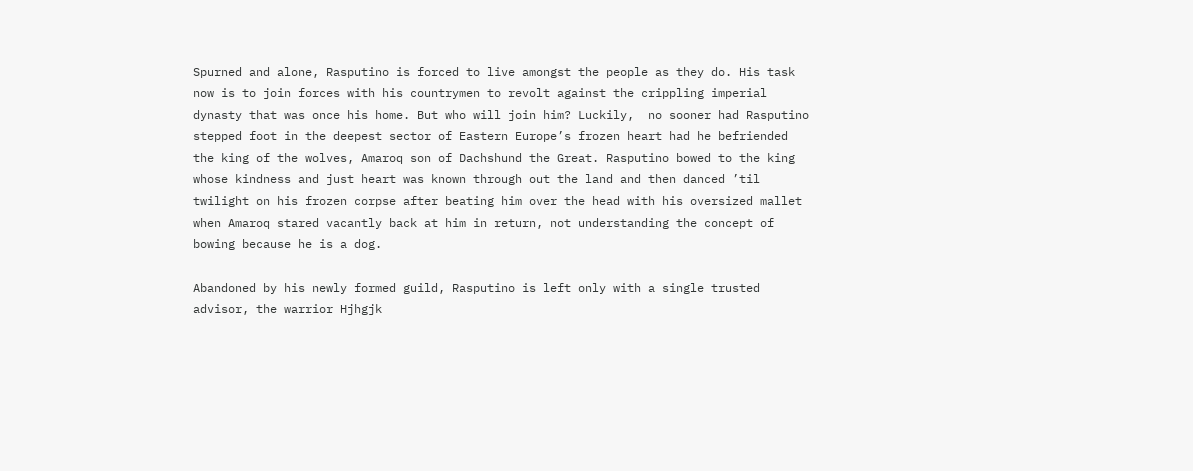Spurned and alone, Rasputino is forced to live amongst the people as they do. His task now is to join forces with his countrymen to revolt against the crippling imperial dynasty that was once his home. But who will join him? Luckily,  no sooner had Rasputino stepped foot in the deepest sector of Eastern Europe’s frozen heart had he befriended the king of the wolves, Amaroq son of Dachshund the Great. Rasputino bowed to the king whose kindness and just heart was known through out the land and then danced ’til twilight on his frozen corpse after beating him over the head with his oversized mallet when Amaroq stared vacantly back at him in return, not understanding the concept of bowing because he is a dog.

Abandoned by his newly formed guild, Rasputino is left only with a single trusted advisor, the warrior Hjhgjk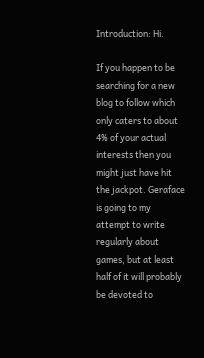Introduction: Hi.

If you happen to be searching for a new blog to follow which only caters to about 4% of your actual interests then you might just have hit the jackpot. Geraface is going to my attempt to write regularly about games, but at least half of it will probably be devoted to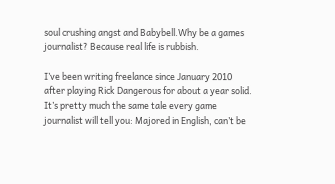soul crushing angst and Babybell.Why be a games journalist? Because real life is rubbish.

I’ve been writing freelance since January 2010 after playing Rick Dangerous for about a year solid. It’s pretty much the same tale every game journalist will tell you: Majored in English, can’t be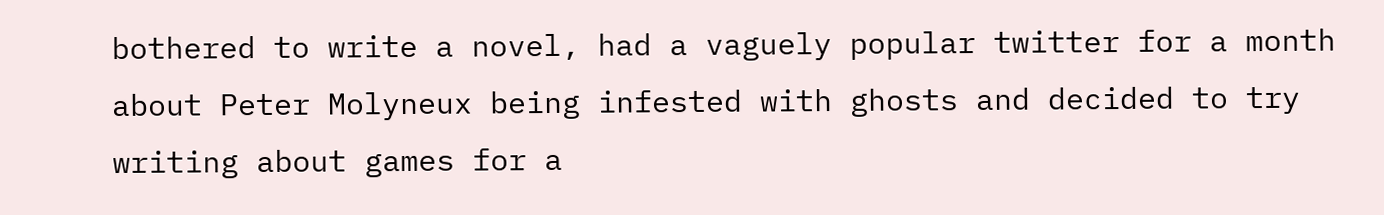bothered to write a novel, had a vaguely popular twitter for a month about Peter Molyneux being infested with ghosts and decided to try writing about games for a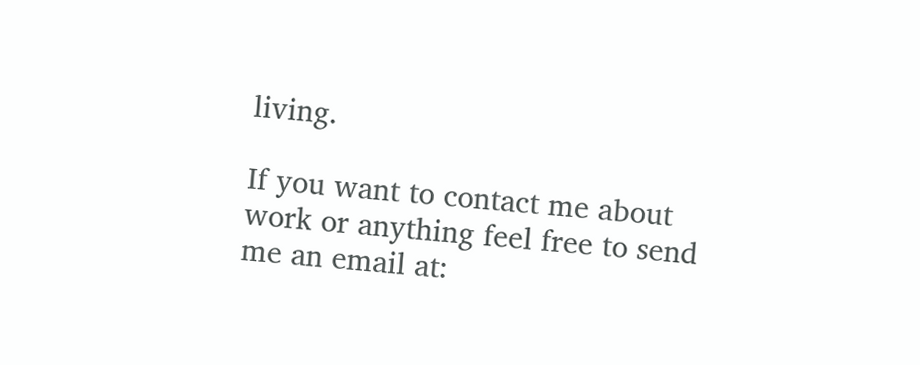living.

If you want to contact me about work or anything feel free to send me an email at: